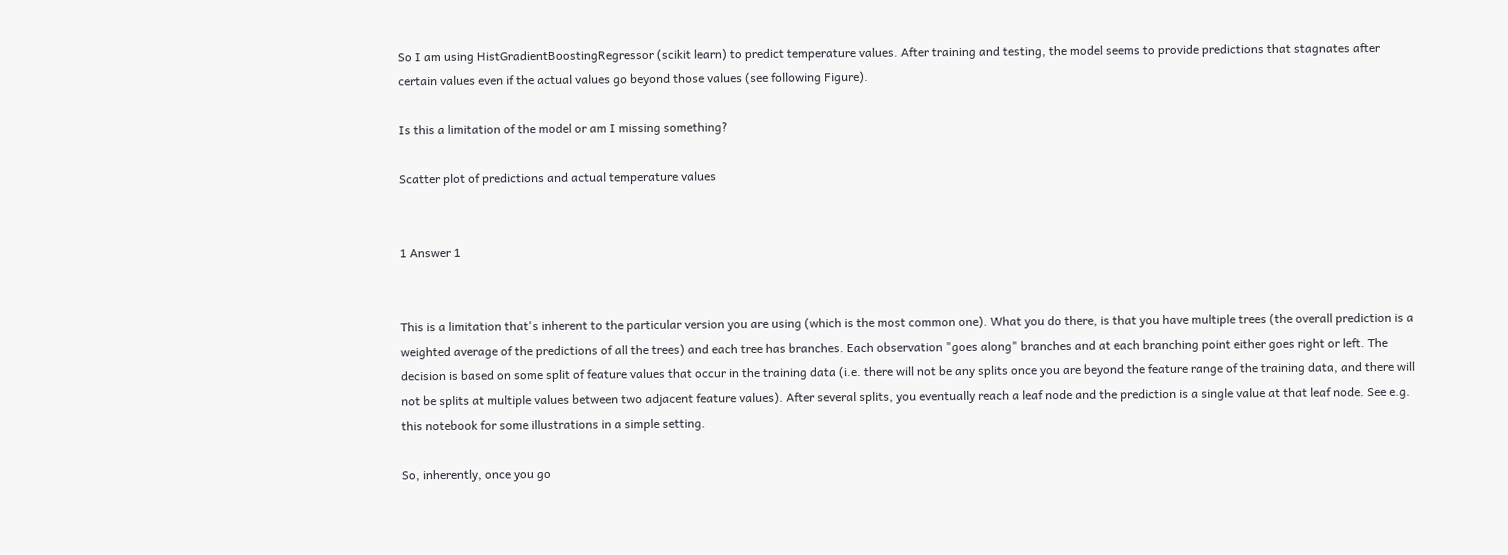So I am using HistGradientBoostingRegressor (scikit learn) to predict temperature values. After training and testing, the model seems to provide predictions that stagnates after certain values even if the actual values go beyond those values (see following Figure).

Is this a limitation of the model or am I missing something?

Scatter plot of predictions and actual temperature values


1 Answer 1


This is a limitation that's inherent to the particular version you are using (which is the most common one). What you do there, is that you have multiple trees (the overall prediction is a weighted average of the predictions of all the trees) and each tree has branches. Each observation "goes along" branches and at each branching point either goes right or left. The decision is based on some split of feature values that occur in the training data (i.e. there will not be any splits once you are beyond the feature range of the training data, and there will not be splits at multiple values between two adjacent feature values). After several splits, you eventually reach a leaf node and the prediction is a single value at that leaf node. See e.g. this notebook for some illustrations in a simple setting.

So, inherently, once you go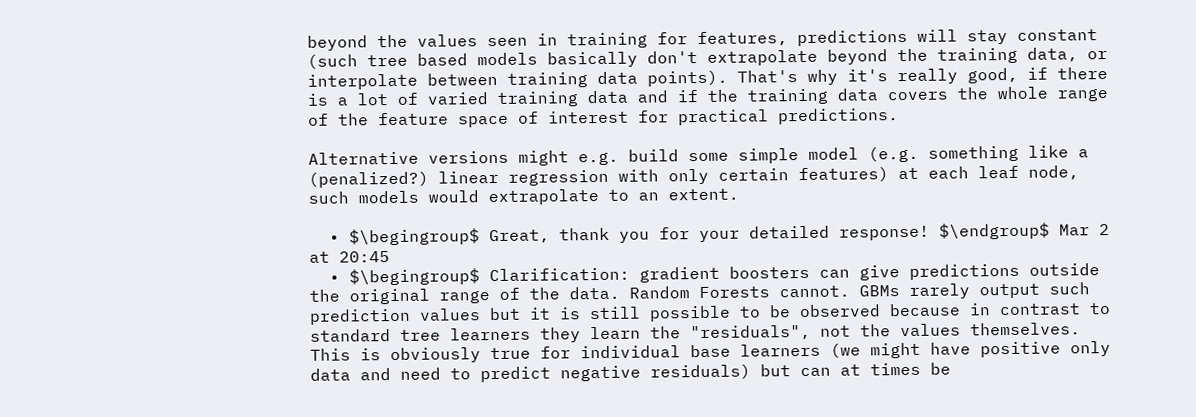beyond the values seen in training for features, predictions will stay constant (such tree based models basically don't extrapolate beyond the training data, or interpolate between training data points). That's why it's really good, if there is a lot of varied training data and if the training data covers the whole range of the feature space of interest for practical predictions.

Alternative versions might e.g. build some simple model (e.g. something like a (penalized?) linear regression with only certain features) at each leaf node, such models would extrapolate to an extent.

  • $\begingroup$ Great, thank you for your detailed response! $\endgroup$ Mar 2 at 20:45
  • $\begingroup$ Clarification: gradient boosters can give predictions outside the original range of the data. Random Forests cannot. GBMs rarely output such prediction values but it is still possible to be observed because in contrast to standard tree learners they learn the "residuals", not the values themselves. This is obviously true for individual base learners (we might have positive only data and need to predict negative residuals) but can at times be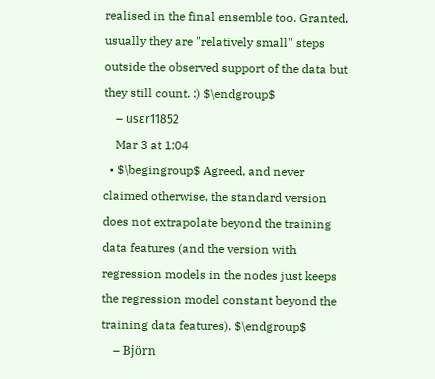realised in the final ensemble too. Granted, usually they are "relatively small" steps outside the observed support of the data but they still count. :) $\endgroup$
    – usεr11852
    Mar 3 at 1:04
  • $\begingroup$ Agreed, and never claimed otherwise, the standard version does not extrapolate beyond the training data features (and the version with regression models in the nodes just keeps the regression model constant beyond the training data features). $\endgroup$
    – Björn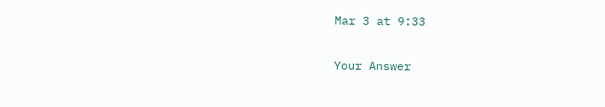Mar 3 at 9:33

Your Answer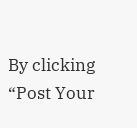By clicking “Post Your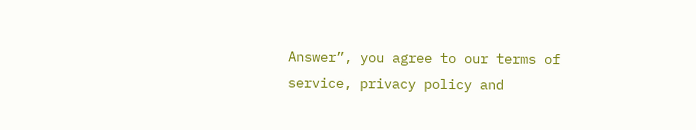Answer”, you agree to our terms of service, privacy policy and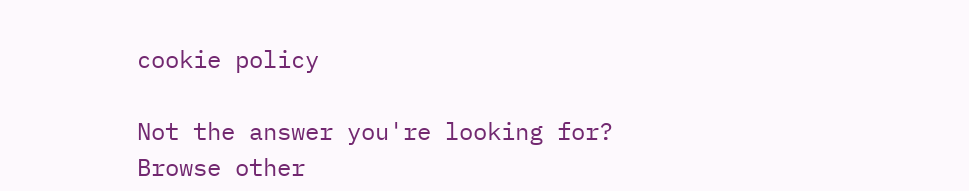cookie policy

Not the answer you're looking for? Browse other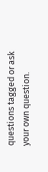questions tagged or ask your own question.